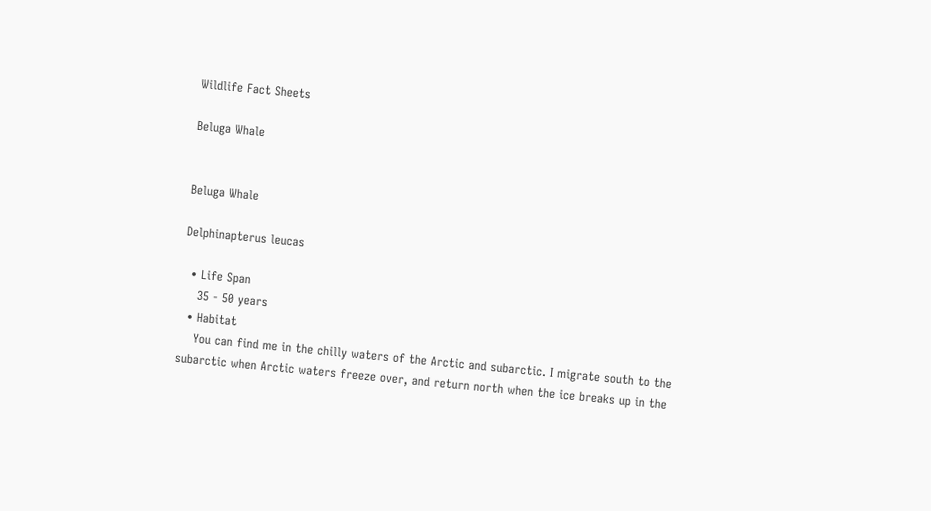Wildlife Fact Sheets

Beluga Whale


Beluga Whale

Delphinapterus leucas

  • Life Span
    35 - 50 years
  • Habitat
    You can find me in the chilly waters of the Arctic and subarctic. I migrate south to the subarctic when Arctic waters freeze over, and return north when the ice breaks up in the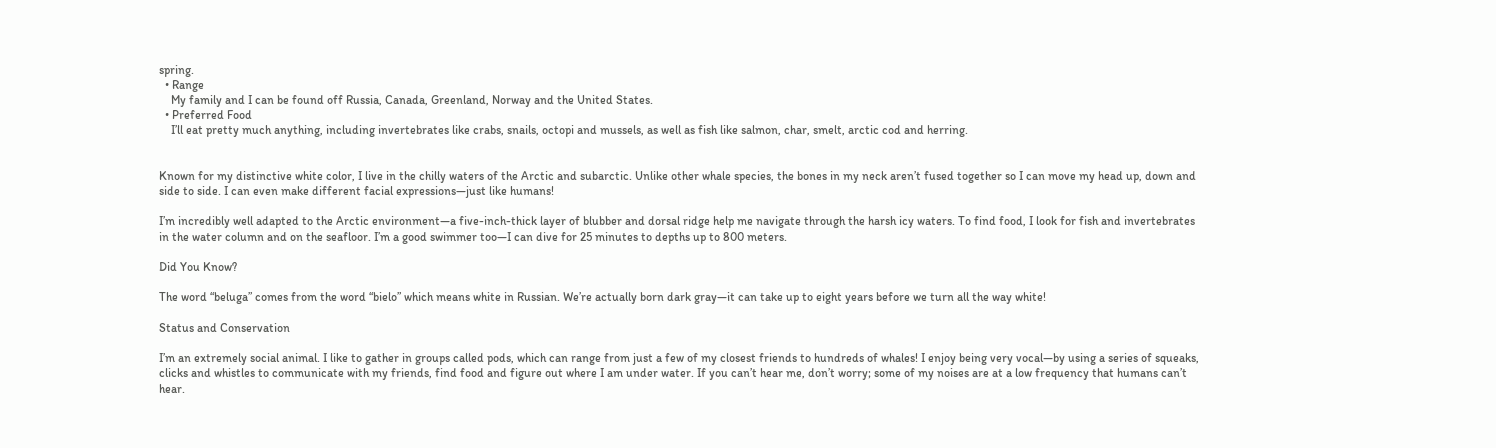spring.
  • Range
    My family and I can be found off Russia, Canada, Greenland, Norway and the United States.
  • Preferred Food
    I’ll eat pretty much anything, including invertebrates like crabs, snails, octopi and mussels, as well as fish like salmon, char, smelt, arctic cod and herring.


Known for my distinctive white color, I live in the chilly waters of the Arctic and subarctic. Unlike other whale species, the bones in my neck aren’t fused together so I can move my head up, down and side to side. I can even make different facial expressions—just like humans!

I’m incredibly well adapted to the Arctic environment—a five-inch-thick layer of blubber and dorsal ridge help me navigate through the harsh icy waters. To find food, I look for fish and invertebrates in the water column and on the seafloor. I’m a good swimmer too—I can dive for 25 minutes to depths up to 800 meters.

Did You Know?

The word “beluga” comes from the word “bielo” which means white in Russian. We’re actually born dark gray—it can take up to eight years before we turn all the way white!

Status and Conservation

I’m an extremely social animal. I like to gather in groups called pods, which can range from just a few of my closest friends to hundreds of whales! I enjoy being very vocal—by using a series of squeaks, clicks and whistles to communicate with my friends, find food and figure out where I am under water. If you can’t hear me, don’t worry; some of my noises are at a low frequency that humans can’t hear.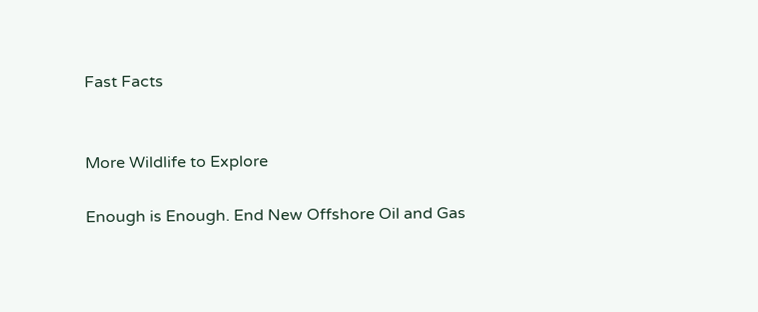Fast Facts


More Wildlife to Explore

Enough is Enough. End New Offshore Oil and Gas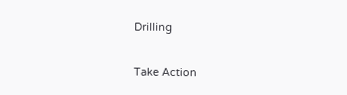Drilling

Take Action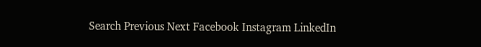Search Previous Next Facebook Instagram LinkedIn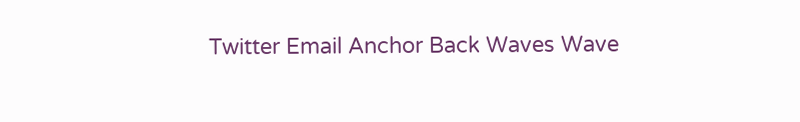Twitter Email Anchor Back Waves Wave